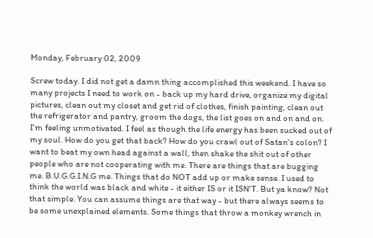Monday, February 02, 2009

Screw today. I did not get a damn thing accomplished this weekend. I have so many projects I need to work on - back up my hard drive, organize my digital pictures, clean out my closet and get rid of clothes, finish painting, clean out the refrigerator and pantry, groom the dogs, the list goes on and on and on. I'm feeling unmotivated. I feel as though the life energy has been sucked out of my soul. How do you get that back? How do you crawl out of Satan's colon? I want to beat my own head against a wall, then shake the shit out of other people who are not cooperating with me. There are things that are bugging me. B.U.G.G.I.N.G me. Things that do NOT add up or make sense. I used to think the world was black and white - it either IS or it ISN'T. But ya know? Not that simple. You can assume things are that way - but there always seems to be some unexplained elements. Some things that throw a monkey wrench in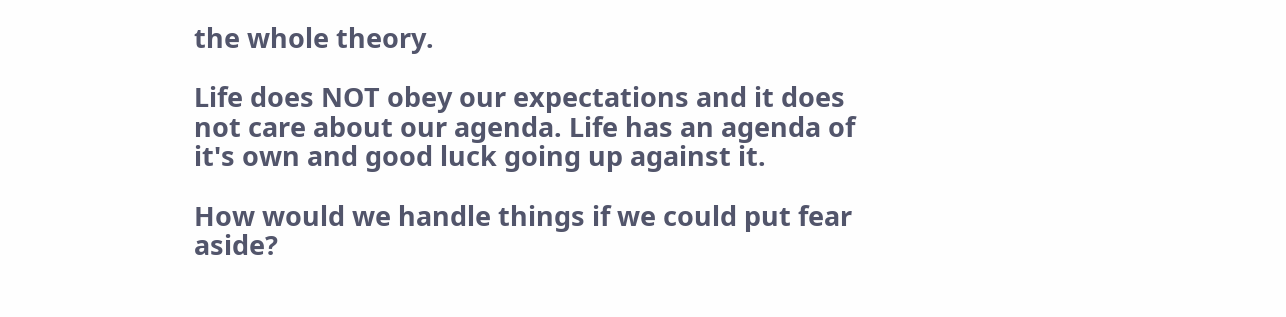the whole theory.

Life does NOT obey our expectations and it does not care about our agenda. Life has an agenda of it's own and good luck going up against it.

How would we handle things if we could put fear aside?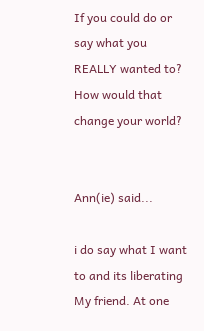If you could do or say what you REALLY wanted to? How would that change your world?


Ann(ie) said...

i do say what I want to and its liberating My friend. At one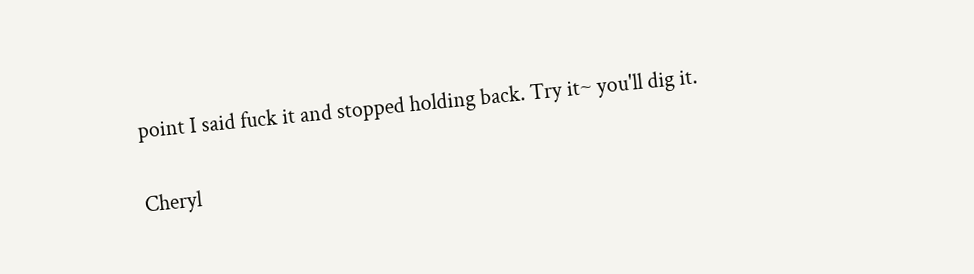point I said fuck it and stopped holding back. Try it~ you'll dig it.

Cheryl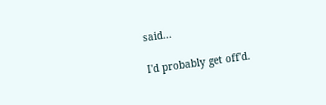said...

I'd probably get off'd.